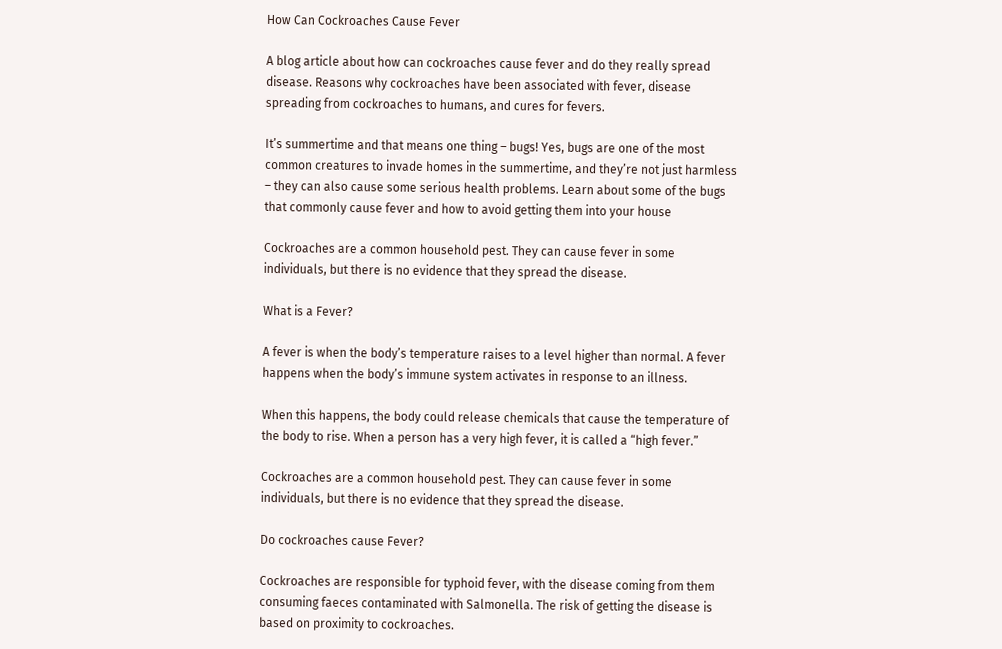How Can Cockroaches Cause Fever

A blog article about how can cockroaches cause fever and do they really spread disease. Reasons why cockroaches have been associated with fever, disease spreading from cockroaches to humans, and cures for fevers.

It’s summertime and that means one thing – bugs! Yes, bugs are one of the most common creatures to invade homes in the summertime, and they’re not just harmless – they can also cause some serious health problems. Learn about some of the bugs that commonly cause fever and how to avoid getting them into your house

Cockroaches are a common household pest. They can cause fever in some individuals, but there is no evidence that they spread the disease.

What is a Fever?

A fever is when the body’s temperature raises to a level higher than normal. A fever happens when the body’s immune system activates in response to an illness.

When this happens, the body could release chemicals that cause the temperature of the body to rise. When a person has a very high fever, it is called a “high fever.”

Cockroaches are a common household pest. They can cause fever in some individuals, but there is no evidence that they spread the disease.

Do cockroaches cause Fever?

Cockroaches are responsible for typhoid fever, with the disease coming from them consuming faeces contaminated with Salmonella. The risk of getting the disease is based on proximity to cockroaches.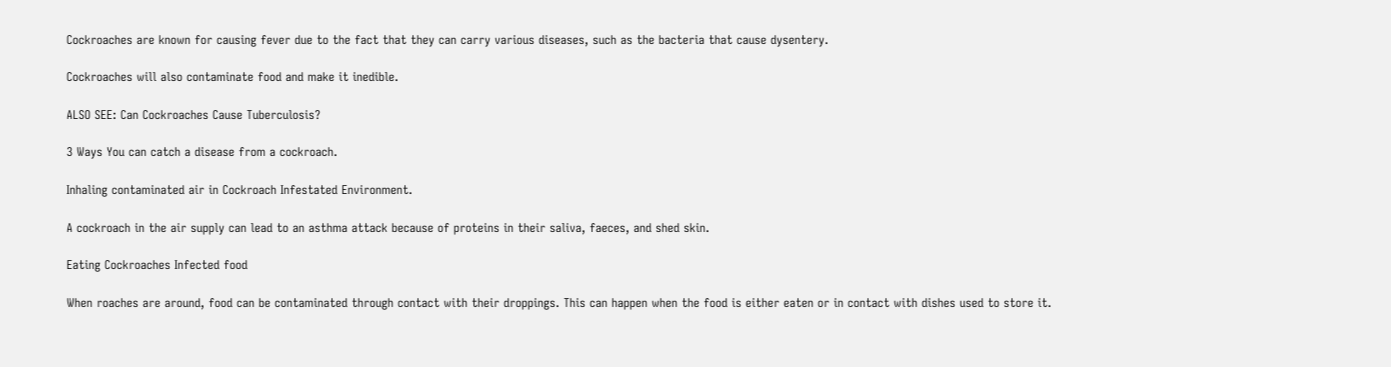Cockroaches are known for causing fever due to the fact that they can carry various diseases, such as the bacteria that cause dysentery.

Cockroaches will also contaminate food and make it inedible.

ALSO SEE: Can Cockroaches Cause Tuberculosis?

3 Ways You can catch a disease from a cockroach.

Inhaling contaminated air in Cockroach Infestated Environment.

A cockroach in the air supply can lead to an asthma attack because of proteins in their saliva, faeces, and shed skin.

Eating Cockroaches Infected food

When roaches are around, food can be contaminated through contact with their droppings. This can happen when the food is either eaten or in contact with dishes used to store it.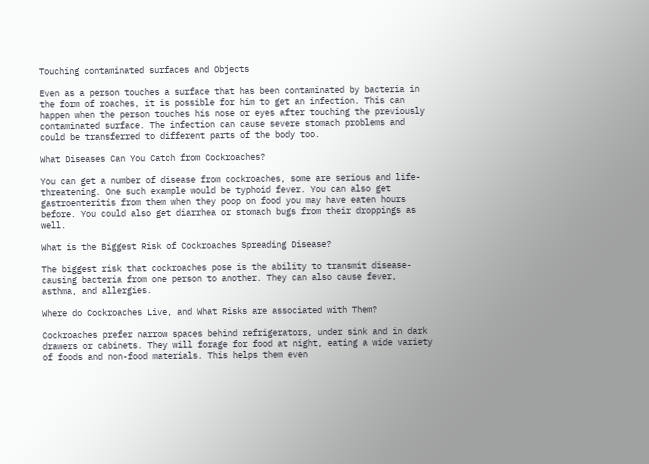Touching contaminated surfaces and Objects

Even as a person touches a surface that has been contaminated by bacteria in the form of roaches, it is possible for him to get an infection. This can happen when the person touches his nose or eyes after touching the previously contaminated surface. The infection can cause severe stomach problems and could be transferred to different parts of the body too.

What Diseases Can You Catch from Cockroaches?

You can get a number of disease from cockroaches, some are serious and life-threatening. One such example would be typhoid fever. You can also get gastroenteritis from them when they poop on food you may have eaten hours before. You could also get diarrhea or stomach bugs from their droppings as well.

What is the Biggest Risk of Cockroaches Spreading Disease?

The biggest risk that cockroaches pose is the ability to transmit disease-causing bacteria from one person to another. They can also cause fever, asthma, and allergies.

Where do Cockroaches Live, and What Risks are associated with Them?

Cockroaches prefer narrow spaces behind refrigerators, under sink and in dark drawers or cabinets. They will forage for food at night, eating a wide variety of foods and non-food materials. This helps them even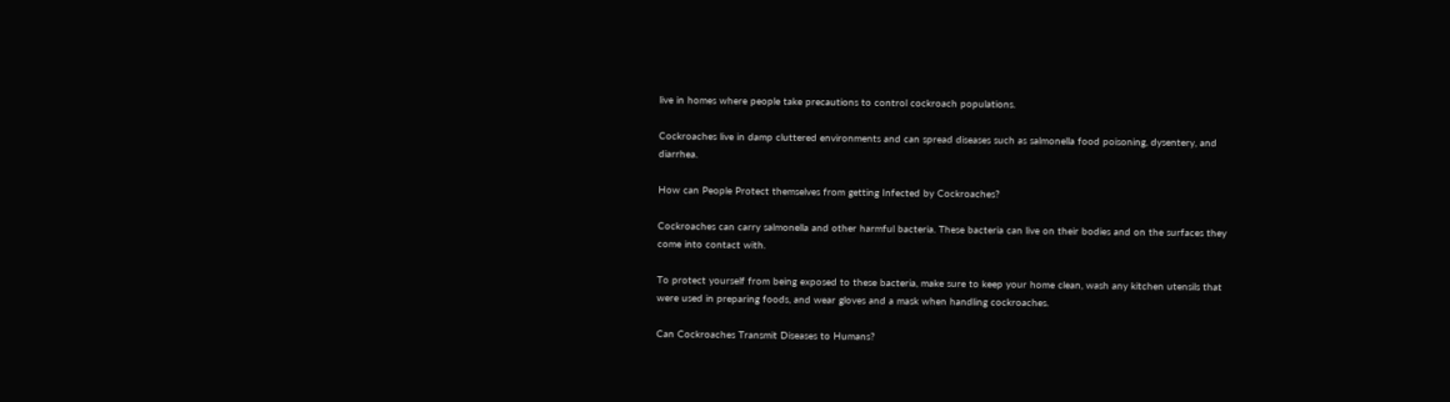live in homes where people take precautions to control cockroach populations.

Cockroaches live in damp cluttered environments and can spread diseases such as salmonella food poisoning, dysentery, and diarrhea.

How can People Protect themselves from getting Infected by Cockroaches?

Cockroaches can carry salmonella and other harmful bacteria. These bacteria can live on their bodies and on the surfaces they come into contact with.

To protect yourself from being exposed to these bacteria, make sure to keep your home clean, wash any kitchen utensils that were used in preparing foods, and wear gloves and a mask when handling cockroaches.

Can Cockroaches Transmit Diseases to Humans?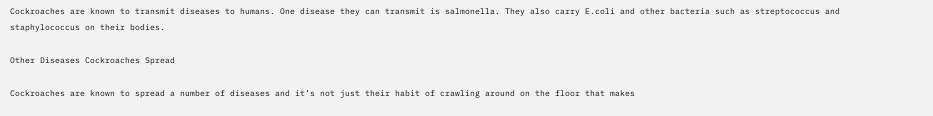Cockroaches are known to transmit diseases to humans. One disease they can transmit is salmonella. They also carry E.coli and other bacteria such as streptococcus and staphylococcus on their bodies.

Other Diseases Cockroaches Spread

Cockroaches are known to spread a number of diseases and it’s not just their habit of crawling around on the floor that makes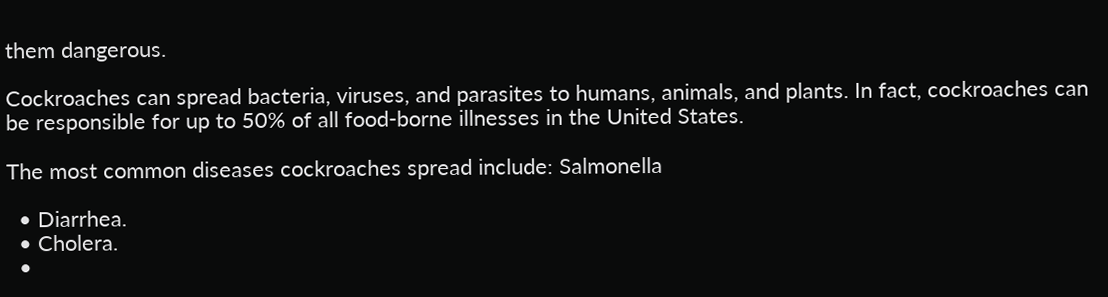them dangerous.

Cockroaches can spread bacteria, viruses, and parasites to humans, animals, and plants. In fact, cockroaches can be responsible for up to 50% of all food-borne illnesses in the United States.

The most common diseases cockroaches spread include: Salmonella

  • Diarrhea.
  • Cholera.
  •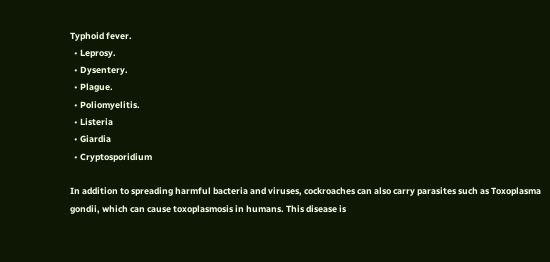Typhoid fever.
  • Leprosy.
  • Dysentery.
  • Plague.
  • Poliomyelitis.
  • Listeria
  • Giardia
  • Cryptosporidium

In addition to spreading harmful bacteria and viruses, cockroaches can also carry parasites such as Toxoplasma gondii, which can cause toxoplasmosis in humans. This disease is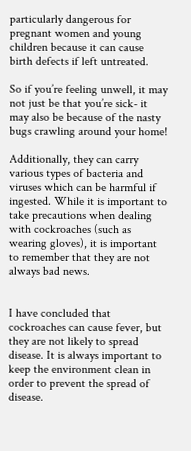particularly dangerous for pregnant women and young children because it can cause birth defects if left untreated.

So if you’re feeling unwell, it may not just be that you’re sick- it may also be because of the nasty bugs crawling around your home!

Additionally, they can carry various types of bacteria and viruses which can be harmful if ingested. While it is important to take precautions when dealing with cockroaches (such as wearing gloves), it is important to remember that they are not always bad news.


I have concluded that cockroaches can cause fever, but they are not likely to spread disease. It is always important to keep the environment clean in order to prevent the spread of disease.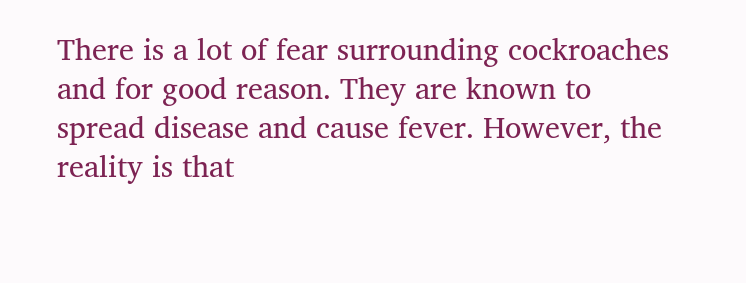There is a lot of fear surrounding cockroaches and for good reason. They are known to spread disease and cause fever. However, the reality is that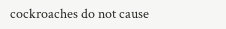cockroaches do not cause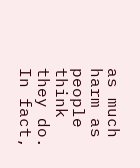as much harm as people think they do. In fact,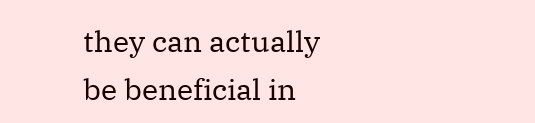they can actually be beneficial in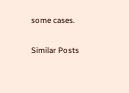some cases.

Similar Posts